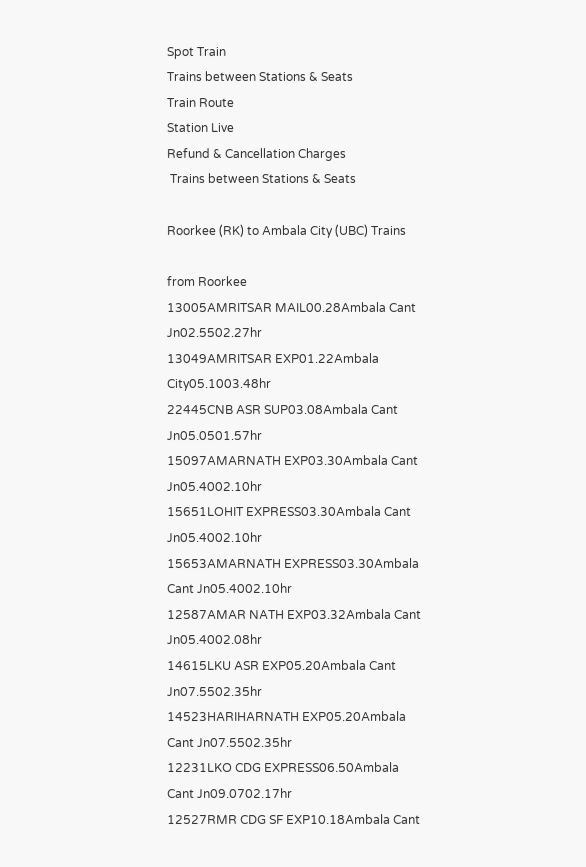Spot Train
Trains between Stations & Seats
Train Route
Station Live
Refund & Cancellation Charges
 Trains between Stations & Seats

Roorkee (RK) to Ambala City (UBC) Trains

from Roorkee
13005AMRITSAR MAIL00.28Ambala Cant Jn02.5502.27hr
13049AMRITSAR EXP01.22Ambala City05.1003.48hr
22445CNB ASR SUP03.08Ambala Cant Jn05.0501.57hr
15097AMARNATH EXP03.30Ambala Cant Jn05.4002.10hr
15651LOHIT EXPRESS03.30Ambala Cant Jn05.4002.10hr
15653AMARNATH EXPRESS03.30Ambala Cant Jn05.4002.10hr
12587AMAR NATH EXP03.32Ambala Cant Jn05.4002.08hr
14615LKU ASR EXP05.20Ambala Cant Jn07.5502.35hr
14523HARIHARNATH EXP05.20Ambala Cant Jn07.5502.35hr
12231LKO CDG EXPRESS06.50Ambala Cant Jn09.0702.17hr
12527RMR CDG SF EXP10.18Ambala Cant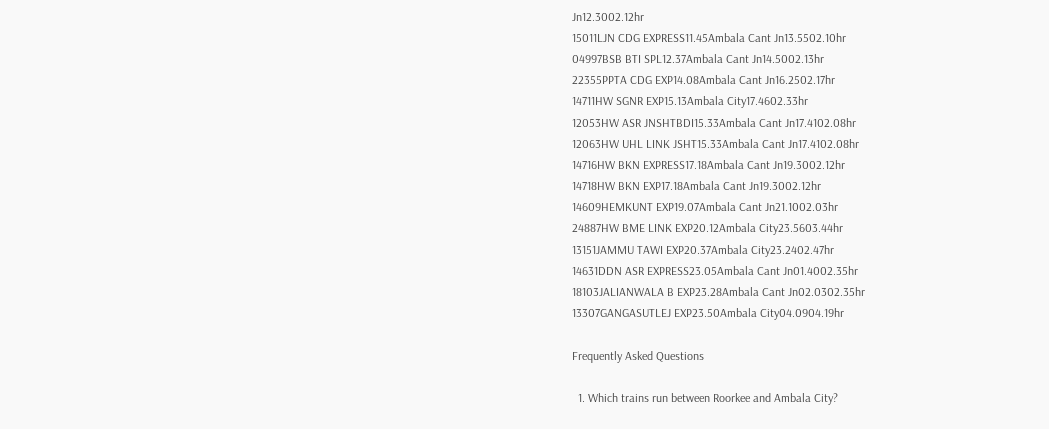Jn12.3002.12hr
15011LJN CDG EXPRESS11.45Ambala Cant Jn13.5502.10hr
04997BSB BTI SPL12.37Ambala Cant Jn14.5002.13hr
22355PPTA CDG EXP14.08Ambala Cant Jn16.2502.17hr
14711HW SGNR EXP15.13Ambala City17.4602.33hr
12053HW ASR JNSHTBDI15.33Ambala Cant Jn17.4102.08hr
12063HW UHL LINK JSHT15.33Ambala Cant Jn17.4102.08hr
14716HW BKN EXPRESS17.18Ambala Cant Jn19.3002.12hr
14718HW BKN EXP17.18Ambala Cant Jn19.3002.12hr
14609HEMKUNT EXP19.07Ambala Cant Jn21.1002.03hr
24887HW BME LINK EXP20.12Ambala City23.5603.44hr
13151JAMMU TAWI EXP20.37Ambala City23.2402.47hr
14631DDN ASR EXPRESS23.05Ambala Cant Jn01.4002.35hr
18103JALIANWALA B EXP23.28Ambala Cant Jn02.0302.35hr
13307GANGASUTLEJ EXP23.50Ambala City04.0904.19hr

Frequently Asked Questions

  1. Which trains run between Roorkee and Ambala City?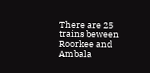There are 25 trains beween Roorkee and Ambala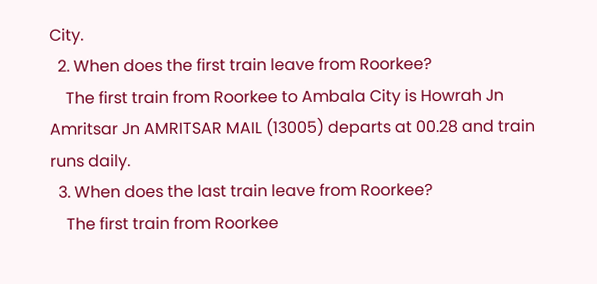City.
  2. When does the first train leave from Roorkee?
    The first train from Roorkee to Ambala City is Howrah Jn Amritsar Jn AMRITSAR MAIL (13005) departs at 00.28 and train runs daily.
  3. When does the last train leave from Roorkee?
    The first train from Roorkee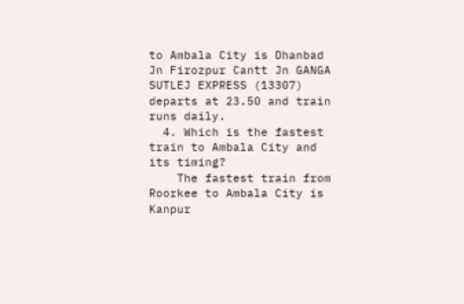to Ambala City is Dhanbad Jn Firozpur Cantt Jn GANGA SUTLEJ EXPRESS (13307) departs at 23.50 and train runs daily.
  4. Which is the fastest train to Ambala City and its timing?
    The fastest train from Roorkee to Ambala City is Kanpur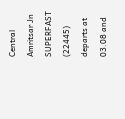Central Amritsar Jn SUPERFAST (22445) departs at 03.08 and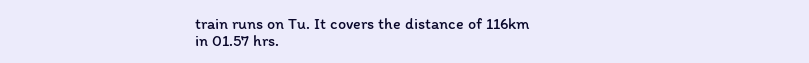train runs on Tu. It covers the distance of 116km in 01.57 hrs.